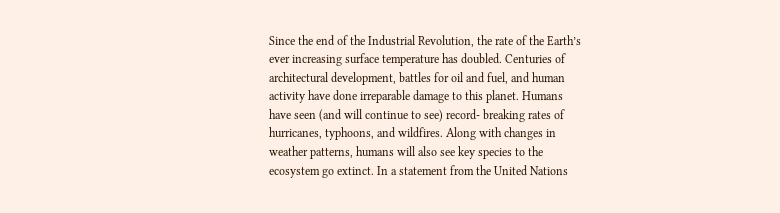Since the end of the Industrial Revolution, the rate of the Earth’s ever increasing surface temperature has doubled. Centuries of architectural development, battles for oil and fuel, and human activity have done irreparable damage to this planet. Humans have seen (and will continue to see) record- breaking rates of hurricanes, typhoons, and wildfires. Along with changes in weather patterns, humans will also see key species to the ecosystem go extinct. In a statement from the United Nations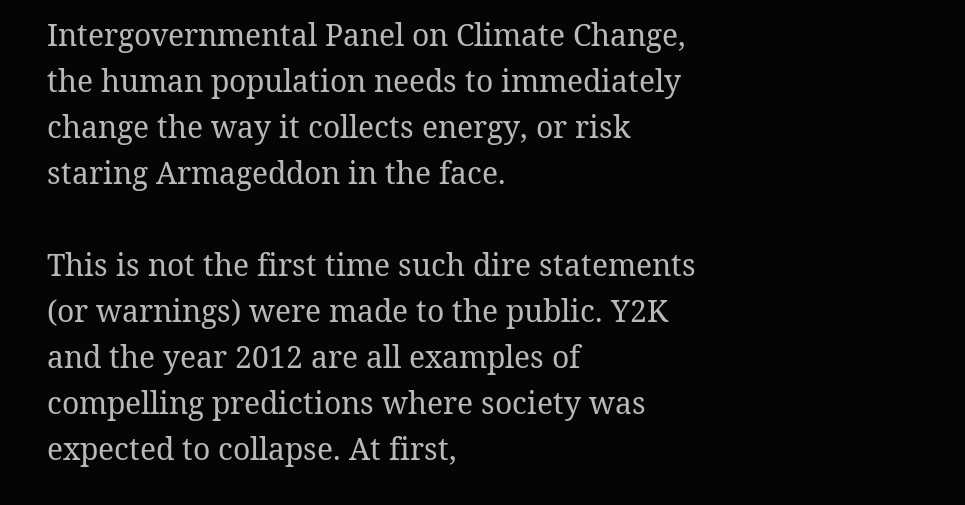Intergovernmental Panel on Climate Change, the human population needs to immediately change the way it collects energy, or risk staring Armageddon in the face.

This is not the first time such dire statements (or warnings) were made to the public. Y2K and the year 2012 are all examples of compelling predictions where society was expected to collapse. At first,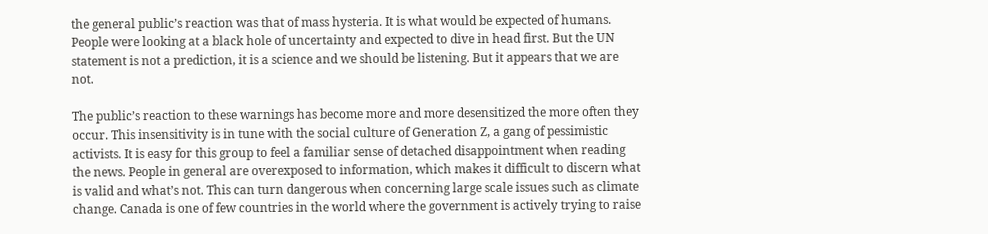the general public’s reaction was that of mass hysteria. It is what would be expected of humans. People were looking at a black hole of uncertainty and expected to dive in head first. But the UN statement is not a prediction, it is a science and we should be listening. But it appears that we are not.

The public’s reaction to these warnings has become more and more desensitized the more often they occur. This insensitivity is in tune with the social culture of Generation Z, a gang of pessimistic activists. It is easy for this group to feel a familiar sense of detached disappointment when reading the news. People in general are overexposed to information, which makes it difficult to discern what is valid and what’s not. This can turn dangerous when concerning large scale issues such as climate change. Canada is one of few countries in the world where the government is actively trying to raise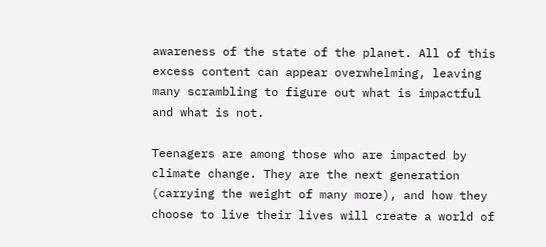awareness of the state of the planet. All of this excess content can appear overwhelming, leaving many scrambling to figure out what is impactful and what is not.

Teenagers are among those who are impacted by climate change. They are the next generation (carrying the weight of many more), and how they choose to live their lives will create a world of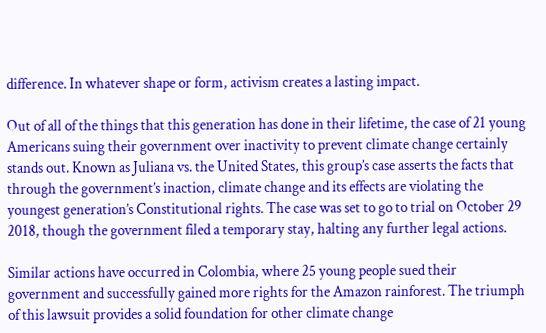difference. In whatever shape or form, activism creates a lasting impact.

Out of all of the things that this generation has done in their lifetime, the case of 21 young Americans suing their government over inactivity to prevent climate change certainly stands out. Known as Juliana vs. the United States, this group’s case asserts the facts that through the government’s inaction, climate change and its effects are violating the youngest generation’s Constitutional rights. The case was set to go to trial on October 29 2018, though the government filed a temporary stay, halting any further legal actions.

Similar actions have occurred in Colombia, where 25 young people sued their government and successfully gained more rights for the Amazon rainforest. The triumph of this lawsuit provides a solid foundation for other climate change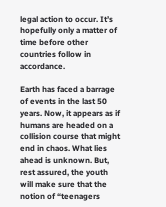legal action to occur. It’s hopefully only a matter of time before other countries follow in accordance.

Earth has faced a barrage of events in the last 50 years. Now, it appears as if humans are headed on a collision course that might end in chaos. What lies ahead is unknown. But, rest assured, the youth will make sure that the notion of “teenagers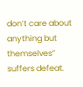don’t care about anything but themselves” suffers defeat.